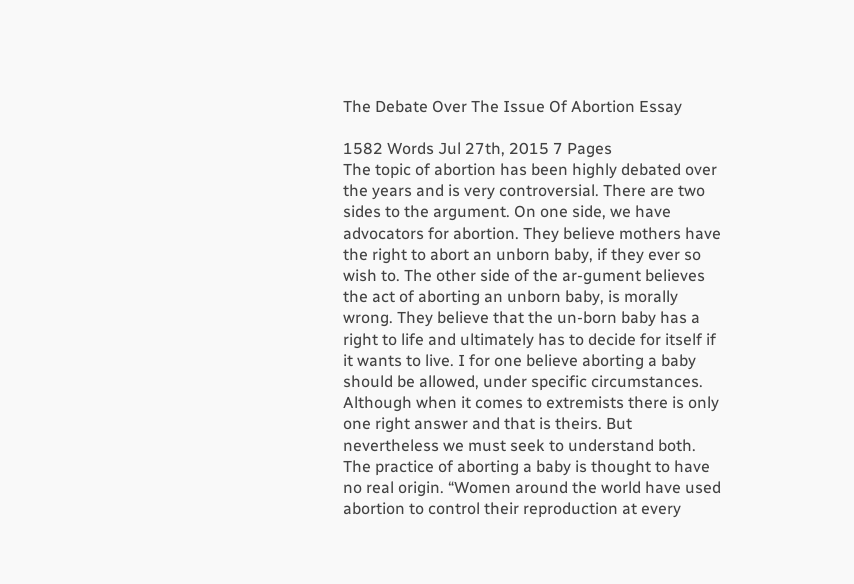The Debate Over The Issue Of Abortion Essay

1582 Words Jul 27th, 2015 7 Pages
The topic of abortion has been highly debated over the years and is very controversial. There are two sides to the argument. On one side, we have advocators for abortion. They believe mothers have the right to abort an unborn baby, if they ever so wish to. The other side of the ar-gument believes the act of aborting an unborn baby, is morally wrong. They believe that the un-born baby has a right to life and ultimately has to decide for itself if it wants to live. I for one believe aborting a baby should be allowed, under specific circumstances. Although when it comes to extremists there is only one right answer and that is theirs. But nevertheless we must seek to understand both.
The practice of aborting a baby is thought to have no real origin. “Women around the world have used abortion to control their reproduction at every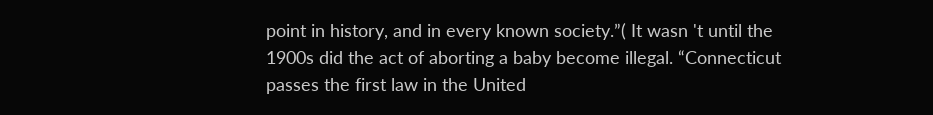point in history, and in every known society.”( It wasn 't until the 1900s did the act of aborting a baby become illegal. “Connecticut passes the first law in the United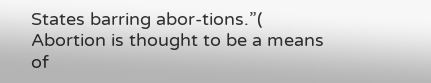States barring abor-tions.”( Abortion is thought to be a means of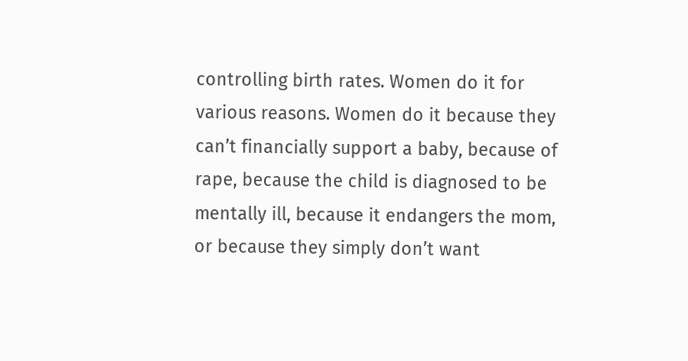controlling birth rates. Women do it for various reasons. Women do it because they can’t financially support a baby, because of rape, because the child is diagnosed to be mentally ill, because it endangers the mom, or because they simply don’t want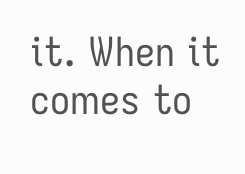it. When it comes to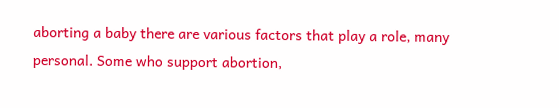aborting a baby there are various factors that play a role, many personal. Some who support abortion,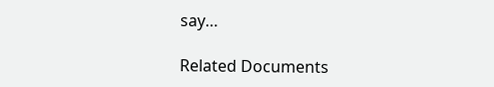say…

Related Documents